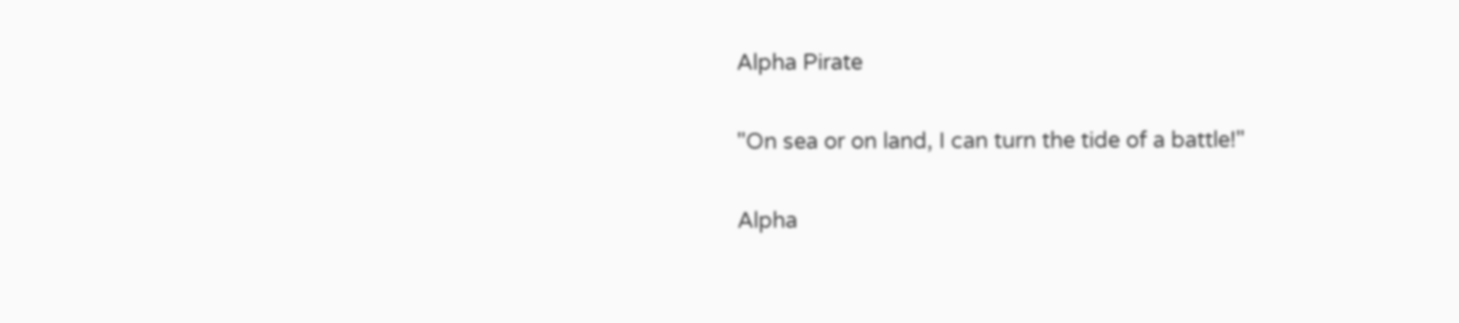Alpha Pirate

"On sea or on land, I can turn the tide of a battle!"

Alpha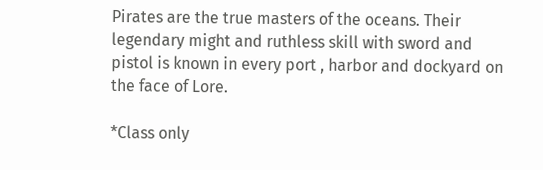Pirates are the true masters of the oceans. Their legendary might and ruthless skill with sword and pistol is known in every port , harbor and dockyard on the face of Lore.

*Class only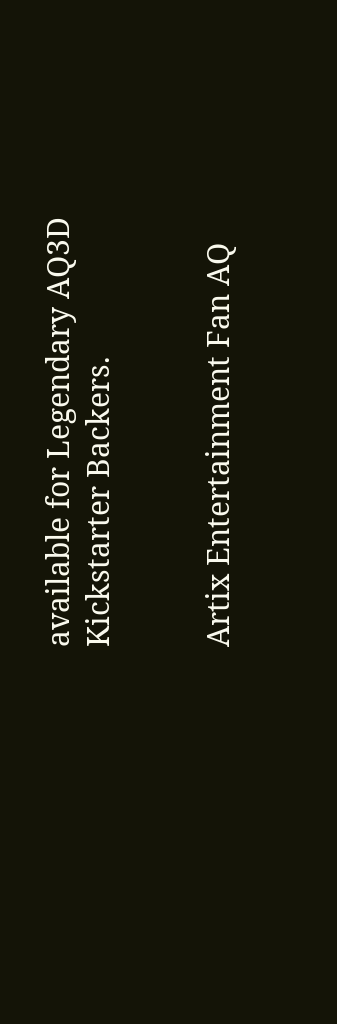available for Legendary AQ3D Kickstarter Backers.


Artix Entertainment Fan AQ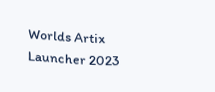Worlds Artix Launcher 2023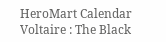HeroMart Calendar Voltaire : The Black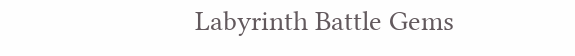Labyrinth Battle Gems